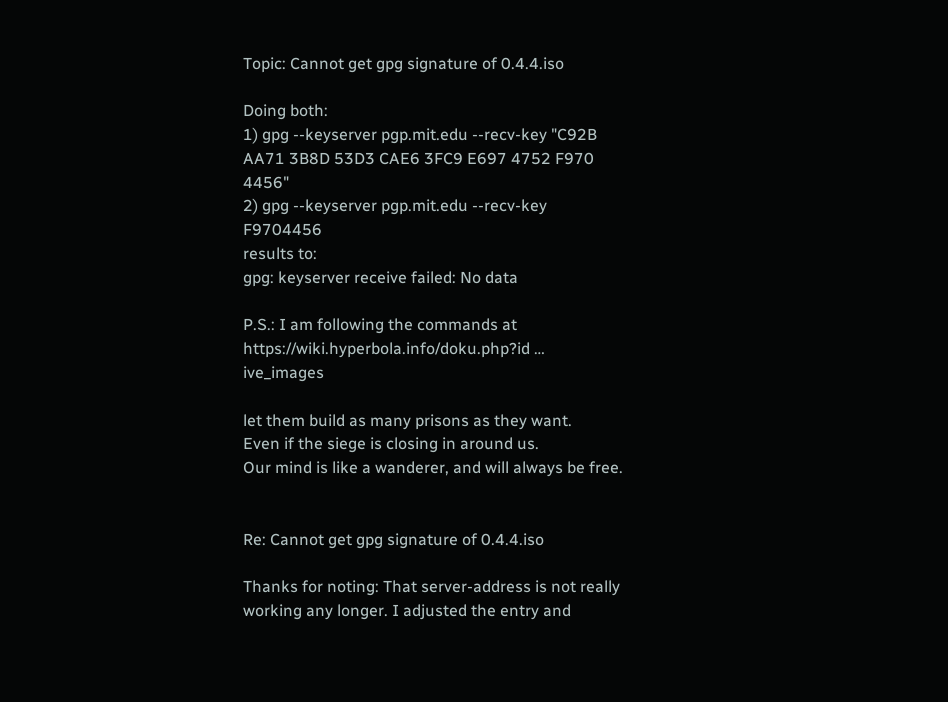Topic: Cannot get gpg signature of 0.4.4.iso

Doing both:
1) gpg --keyserver pgp.mit.edu --recv-key "C92B AA71 3B8D 53D3 CAE6 3FC9 E697 4752 F970 4456"
2) gpg --keyserver pgp.mit.edu --recv-key F9704456
results to:
gpg: keyserver receive failed: No data

P.S.: I am following the commands at https://wiki.hyperbola.info/doku.php?id … ive_images

let them build as many prisons as they want.
Even if the siege is closing in around us.
Our mind is like a wanderer, and will always be free.


Re: Cannot get gpg signature of 0.4.4.iso

Thanks for noting: That server-address is not really working any longer. I adjusted the entry and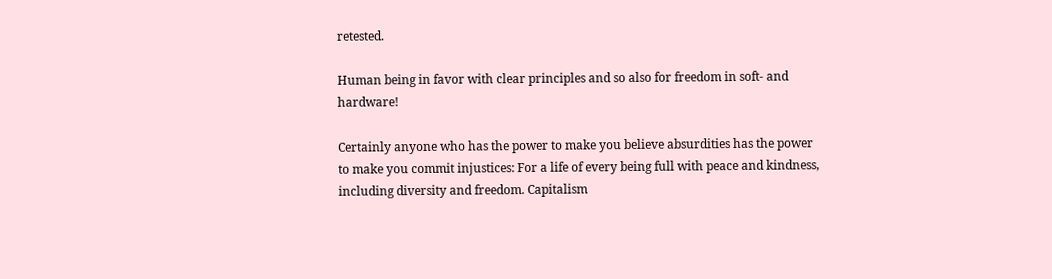retested.

Human being in favor with clear principles and so also for freedom in soft- and hardware!

Certainly anyone who has the power to make you believe absurdities has the power to make you commit injustices: For a life of every being full with peace and kindness, including diversity and freedom. Capitalism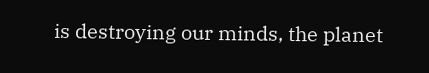is destroying our minds, the planet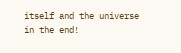itself and the universe in the end!